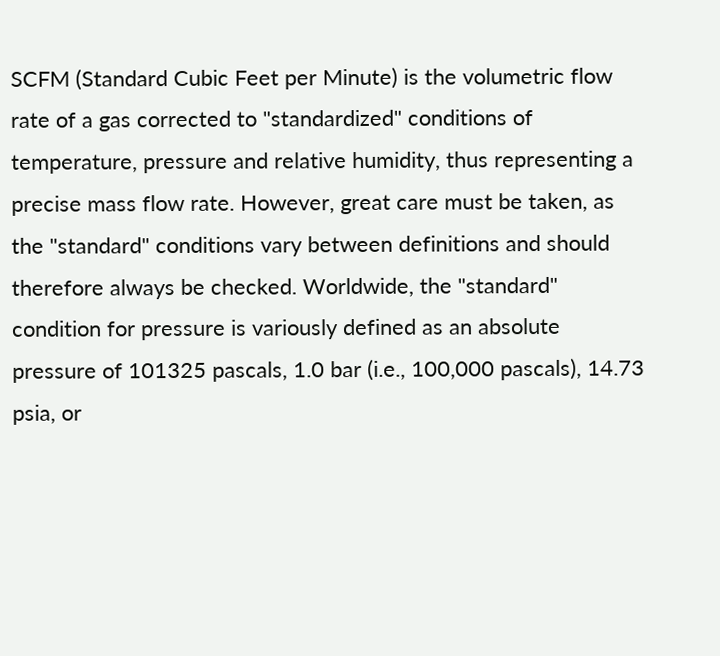SCFM (Standard Cubic Feet per Minute) is the volumetric flow rate of a gas corrected to "standardized" conditions of temperature, pressure and relative humidity, thus representing a precise mass flow rate. However, great care must be taken, as the "standard" conditions vary between definitions and should therefore always be checked. Worldwide, the "standard" condition for pressure is variously defined as an absolute pressure of 101325 pascals, 1.0 bar (i.e., 100,000 pascals), 14.73 psia, or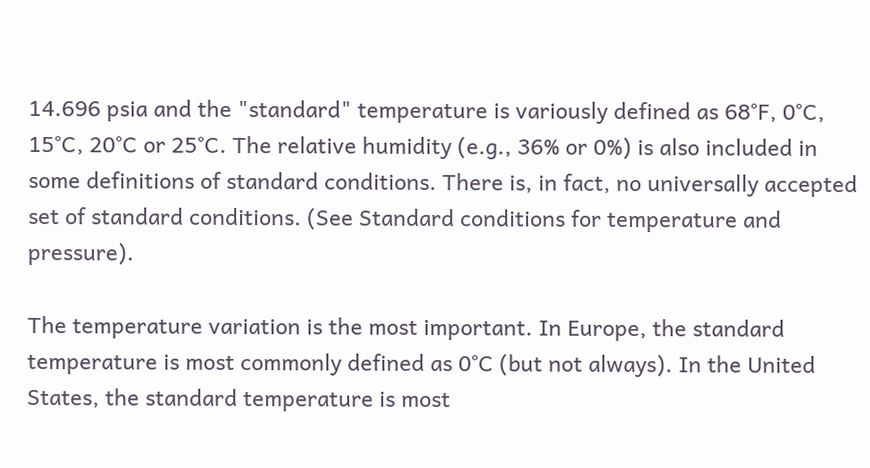14.696 psia and the "standard" temperature is variously defined as 68°F, 0°C, 15°C, 20°C or 25°C. The relative humidity (e.g., 36% or 0%) is also included in some definitions of standard conditions. There is, in fact, no universally accepted set of standard conditions. (See Standard conditions for temperature and pressure).

The temperature variation is the most important. In Europe, the standard temperature is most commonly defined as 0°C (but not always). In the United States, the standard temperature is most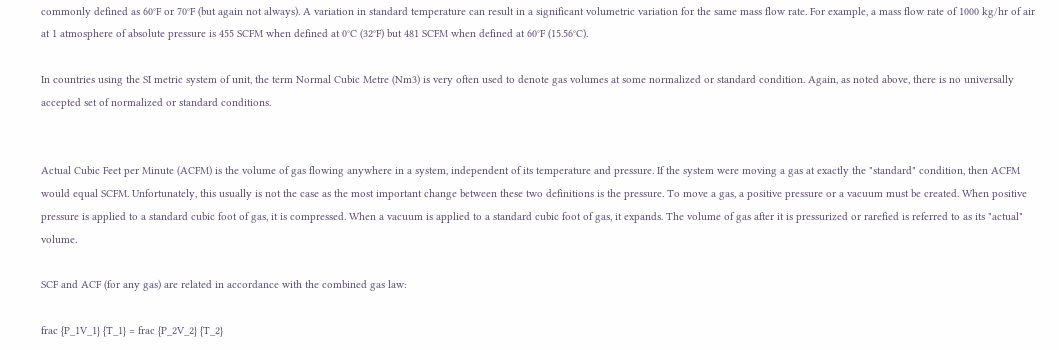commonly defined as 60°F or 70°F (but again not always). A variation in standard temperature can result in a significant volumetric variation for the same mass flow rate. For example, a mass flow rate of 1000 kg/hr of air at 1 atmosphere of absolute pressure is 455 SCFM when defined at 0°C (32°F) but 481 SCFM when defined at 60°F (15.56°C).

In countries using the SI metric system of unit, the term Normal Cubic Metre (Nm3) is very often used to denote gas volumes at some normalized or standard condition. Again, as noted above, there is no universally accepted set of normalized or standard conditions.


Actual Cubic Feet per Minute (ACFM) is the volume of gas flowing anywhere in a system, independent of its temperature and pressure. If the system were moving a gas at exactly the "standard" condition, then ACFM would equal SCFM. Unfortunately, this usually is not the case as the most important change between these two definitions is the pressure. To move a gas, a positive pressure or a vacuum must be created. When positive pressure is applied to a standard cubic foot of gas, it is compressed. When a vacuum is applied to a standard cubic foot of gas, it expands. The volume of gas after it is pressurized or rarefied is referred to as its "actual" volume.

SCF and ACF (for any gas) are related in accordance with the combined gas law:

frac {P_1V_1} {T_1} = frac {P_2V_2} {T_2}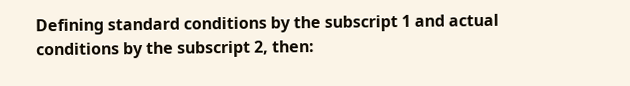Defining standard conditions by the subscript 1 and actual conditions by the subscript 2, then: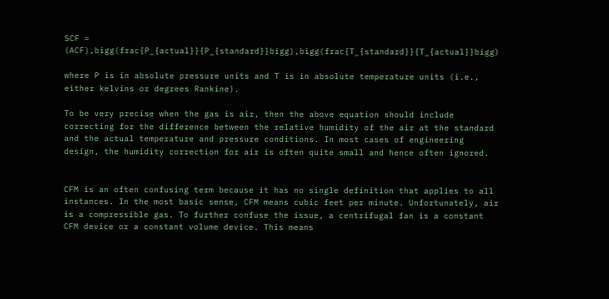SCF = (ACF),bigg(frac{P_{actual}}{P_{standard}}bigg),bigg(frac{T_{standard}}{T_{actual}}bigg)

where P is in absolute pressure units and T is in absolute temperature units (i.e., either kelvins or degrees Rankine).

To be very precise when the gas is air, then the above equation should include correcting for the difference between the relative humidity of the air at the standard and the actual temperature and pressure conditions. In most cases of engineering design, the humidity correction for air is often quite small and hence often ignored.


CFM is an often confusing term because it has no single definition that applies to all instances. In the most basic sense, CFM means cubic feet per minute. Unfortunately, air is a compressible gas. To further confuse the issue, a centrifugal fan is a constant CFM device or a constant volume device. This means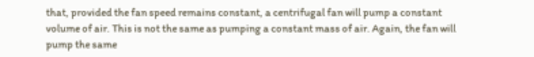that, provided the fan speed remains constant, a centrifugal fan will pump a constant volume of air. This is not the same as pumping a constant mass of air. Again, the fan will pump the same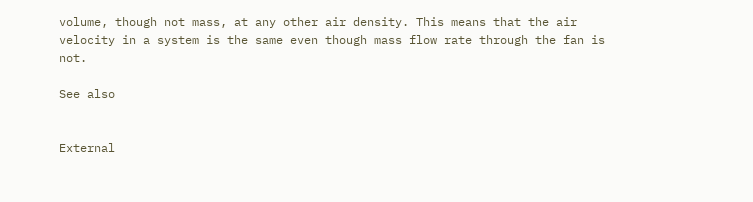volume, though not mass, at any other air density. This means that the air velocity in a system is the same even though mass flow rate through the fan is not.

See also


External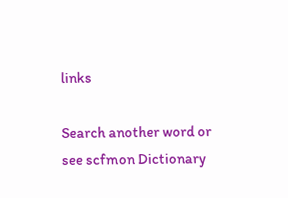links

Search another word or see scfmon Dictionary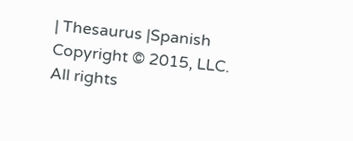| Thesaurus |Spanish
Copyright © 2015, LLC. All rights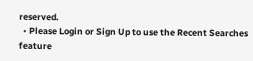reserved.
  • Please Login or Sign Up to use the Recent Searches feature